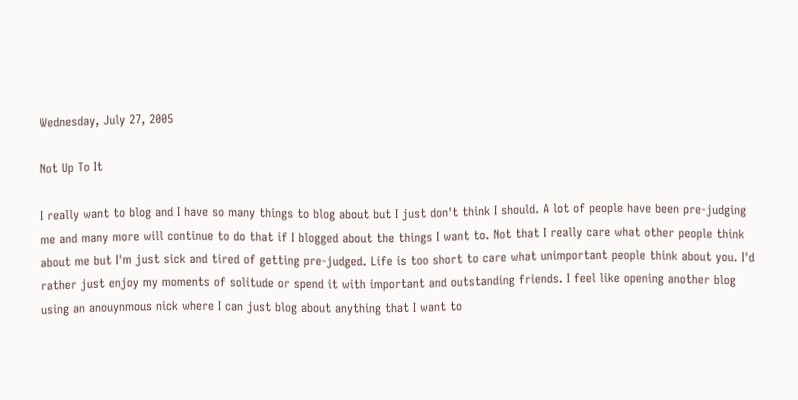Wednesday, July 27, 2005

Not Up To It

I really want to blog and I have so many things to blog about but I just don't think I should. A lot of people have been pre-judging me and many more will continue to do that if I blogged about the things I want to. Not that I really care what other people think about me but I'm just sick and tired of getting pre-judged. Life is too short to care what unimportant people think about you. I'd rather just enjoy my moments of solitude or spend it with important and outstanding friends. I feel like opening another blog using an anouynmous nick where I can just blog about anything that I want to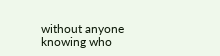without anyone knowing who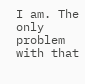I am. The only problem with that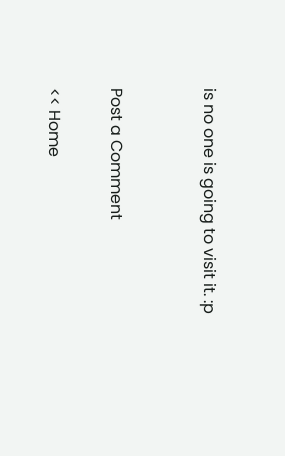is no one is going to visit it. :p


Post a Comment

<< Home